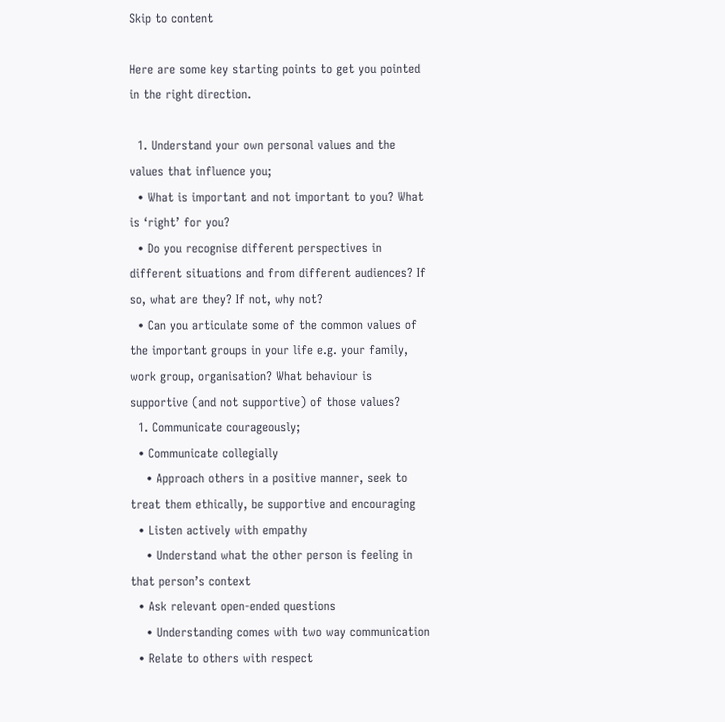Skip to content

Here are some key starting points to get you pointed in the right direction.

  1. Understand your own personal values and the values that influence you;
  • What is important and not important to you? What is ‘right’ for you?
  • Do you recognise different perspectives in different situations and from different audiences? If so, what are they? If not, why not?
  • Can you articulate some of the common values of the important groups in your life e.g. your family, work group, organisation? What behaviour is supportive (and not supportive) of those values?
  1. Communicate courageously;
  • Communicate collegially
    • Approach others in a positive manner, seek to treat them ethically, be supportive and encouraging
  • Listen actively with empathy
    • Understand what the other person is feeling in that person’s context
  • Ask relevant open-ended questions
    • Understanding comes with two way communication
  • Relate to others with respect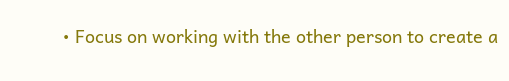• Focus on working with the other person to create a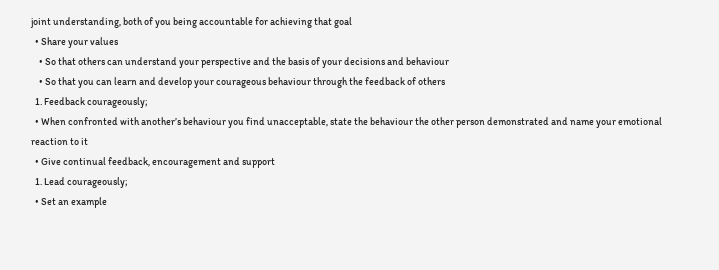joint understanding, both of you being accountable for achieving that goal
  • Share your values
    • So that others can understand your perspective and the basis of your decisions and behaviour
    • So that you can learn and develop your courageous behaviour through the feedback of others
  1. Feedback courageously;
  • When confronted with another’s behaviour you find unacceptable, state the behaviour the other person demonstrated and name your emotional reaction to it
  • Give continual feedback, encouragement and support
  1. Lead courageously;
  • Set an example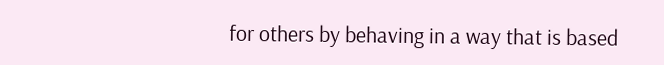for others by behaving in a way that is based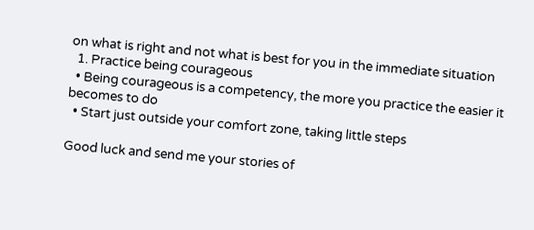on what is right and not what is best for you in the immediate situation
  1. Practice being courageous
  • Being courageous is a competency, the more you practice the easier it becomes to do
  • Start just outside your comfort zone, taking little steps

Good luck and send me your stories of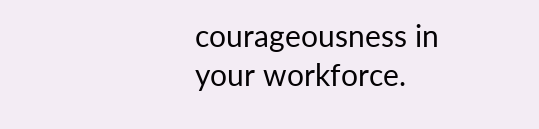courageousness in your workforce.